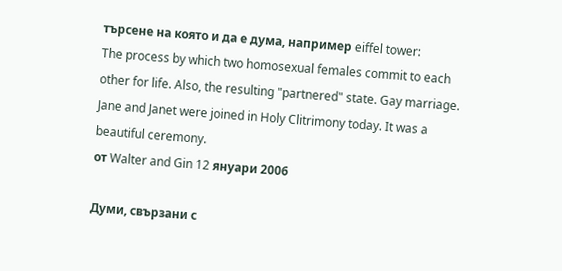търсене на която и да е дума, например eiffel tower:
The process by which two homosexual females commit to each other for life. Also, the resulting "partnered" state. Gay marriage.
Jane and Janet were joined in Holy Clitrimony today. It was a beautiful ceremony.
от Walter and Gin 12 януари 2006

Думи, свързани с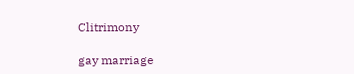Clitrimony

gay marriage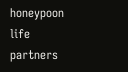honeypoon life partners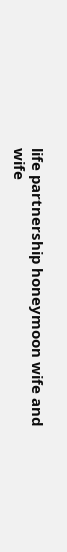life partnership honeymoon wife and wife